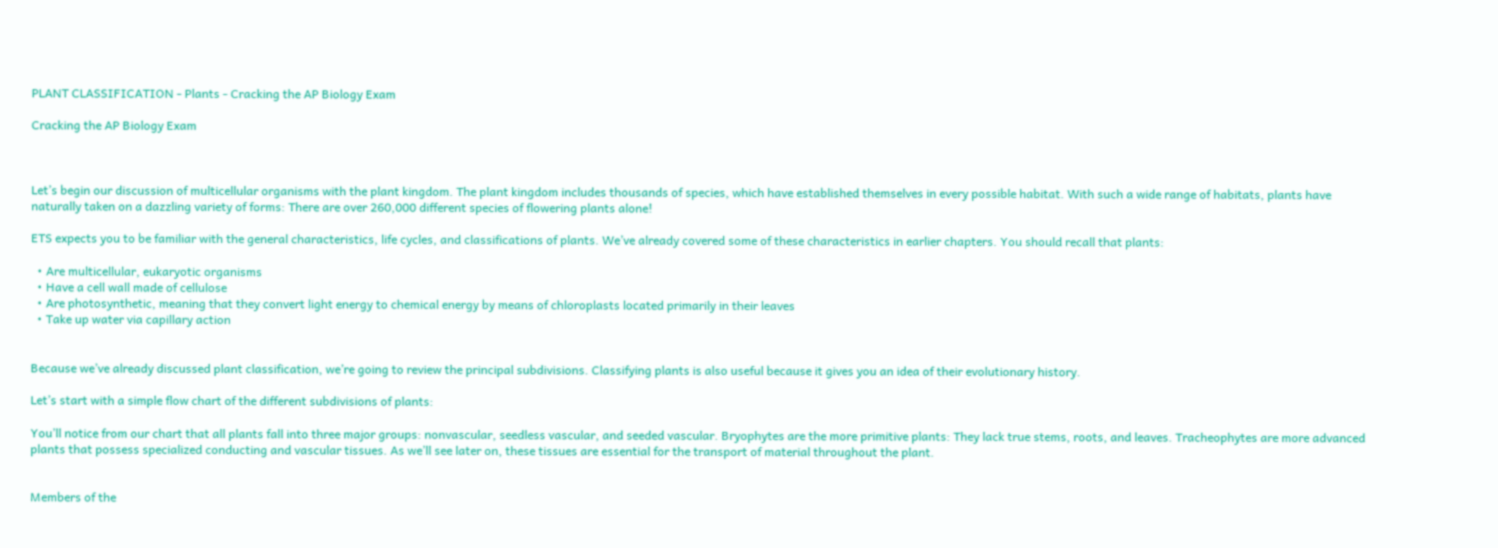PLANT CLASSIFICATION - Plants - Cracking the AP Biology Exam

Cracking the AP Biology Exam



Let’s begin our discussion of multicellular organisms with the plant kingdom. The plant kingdom includes thousands of species, which have established themselves in every possible habitat. With such a wide range of habitats, plants have naturally taken on a dazzling variety of forms: There are over 260,000 different species of flowering plants alone!

ETS expects you to be familiar with the general characteristics, life cycles, and classifications of plants. We’ve already covered some of these characteristics in earlier chapters. You should recall that plants:

  • Are multicellular, eukaryotic organisms
  • Have a cell wall made of cellulose
  • Are photosynthetic, meaning that they convert light energy to chemical energy by means of chloroplasts located primarily in their leaves
  • Take up water via capillary action


Because we’ve already discussed plant classification, we’re going to review the principal subdivisions. Classifying plants is also useful because it gives you an idea of their evolutionary history.

Let’s start with a simple flow chart of the different subdivisions of plants:

You’ll notice from our chart that all plants fall into three major groups: nonvascular, seedless vascular, and seeded vascular. Bryophytes are the more primitive plants: They lack true stems, roots, and leaves. Tracheophytes are more advanced plants that possess specialized conducting and vascular tissues. As we’ll see later on, these tissues are essential for the transport of material throughout the plant.


Members of the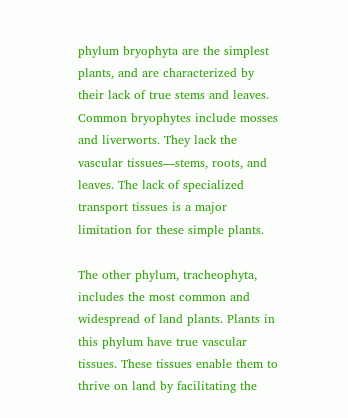phylum bryophyta are the simplest plants, and are characterized by their lack of true stems and leaves. Common bryophytes include mosses and liverworts. They lack the vascular tissues—stems, roots, and leaves. The lack of specialized transport tissues is a major limitation for these simple plants.

The other phylum, tracheophyta, includes the most common and widespread of land plants. Plants in this phylum have true vascular tissues. These tissues enable them to thrive on land by facilitating the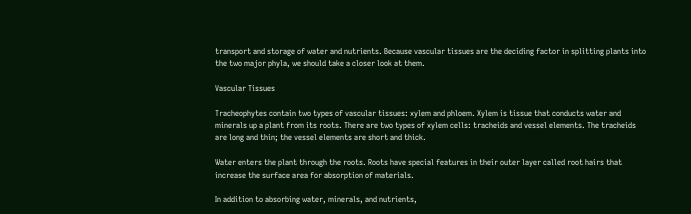transport and storage of water and nutrients. Because vascular tissues are the deciding factor in splitting plants into the two major phyla, we should take a closer look at them.

Vascular Tissues

Tracheophytes contain two types of vascular tissues: xylem and phloem. Xylem is tissue that conducts water and minerals up a plant from its roots. There are two types of xylem cells: tracheids and vessel elements. The tracheids are long and thin; the vessel elements are short and thick.

Water enters the plant through the roots. Roots have special features in their outer layer called root hairs that increase the surface area for absorption of materials.

In addition to absorbing water, minerals, and nutrients,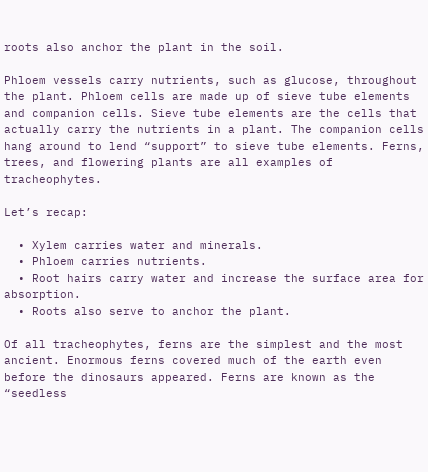roots also anchor the plant in the soil.

Phloem vessels carry nutrients, such as glucose, throughout the plant. Phloem cells are made up of sieve tube elements and companion cells. Sieve tube elements are the cells that actually carry the nutrients in a plant. The companion cells hang around to lend “support” to sieve tube elements. Ferns, trees, and flowering plants are all examples of tracheophytes.

Let’s recap:

  • Xylem carries water and minerals.
  • Phloem carries nutrients.
  • Root hairs carry water and increase the surface area for absorption.
  • Roots also serve to anchor the plant.

Of all tracheophytes, ferns are the simplest and the most ancient. Enormous ferns covered much of the earth even before the dinosaurs appeared. Ferns are known as the “seedless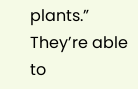plants.” They’re able to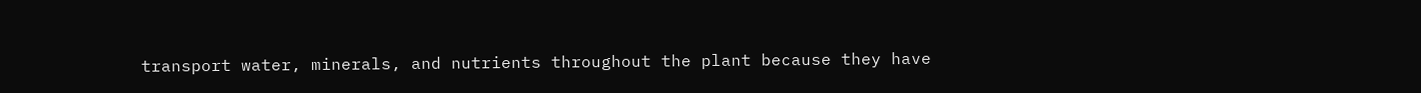transport water, minerals, and nutrients throughout the plant because they have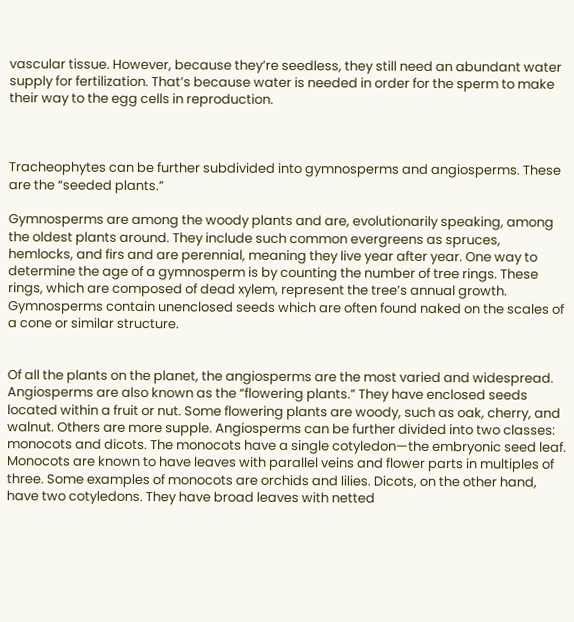vascular tissue. However, because they’re seedless, they still need an abundant water supply for fertilization. That’s because water is needed in order for the sperm to make their way to the egg cells in reproduction.



Tracheophytes can be further subdivided into gymnosperms and angiosperms. These are the “seeded plants.”

Gymnosperms are among the woody plants and are, evolutionarily speaking, among the oldest plants around. They include such common evergreens as spruces, hemlocks, and firs and are perennial, meaning they live year after year. One way to determine the age of a gymnosperm is by counting the number of tree rings. These rings, which are composed of dead xylem, represent the tree’s annual growth. Gymnosperms contain unenclosed seeds which are often found naked on the scales of a cone or similar structure.


Of all the plants on the planet, the angiosperms are the most varied and widespread. Angiosperms are also known as the “flowering plants.” They have enclosed seeds located within a fruit or nut. Some flowering plants are woody, such as oak, cherry, and walnut. Others are more supple. Angiosperms can be further divided into two classes: monocots and dicots. The monocots have a single cotyledon—the embryonic seed leaf. Monocots are known to have leaves with parallel veins and flower parts in multiples of three. Some examples of monocots are orchids and lilies. Dicots, on the other hand, have two cotyledons. They have broad leaves with netted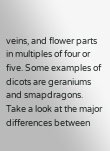veins, and flower parts in multiples of four or five. Some examples of dicots are geraniums and smapdragons. Take a look at the major differences between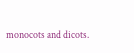monocots and dicots.